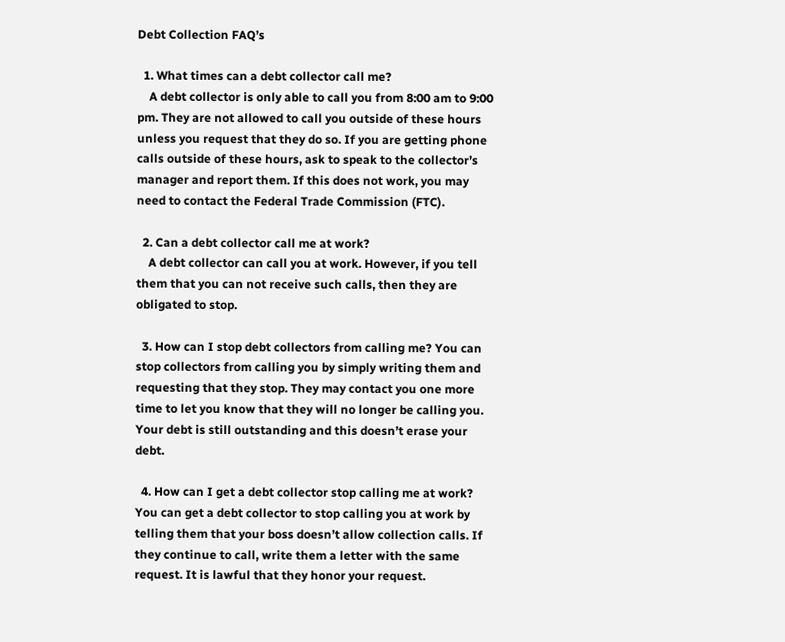Debt Collection FAQ’s

  1. What times can a debt collector call me?
    A debt collector is only able to call you from 8:00 am to 9:00 pm. They are not allowed to call you outside of these hours unless you request that they do so. If you are getting phone calls outside of these hours, ask to speak to the collector’s manager and report them. If this does not work, you may need to contact the Federal Trade Commission (FTC).

  2. Can a debt collector call me at work?
    A debt collector can call you at work. However, if you tell them that you can not receive such calls, then they are obligated to stop.

  3. How can I stop debt collectors from calling me? You can stop collectors from calling you by simply writing them and requesting that they stop. They may contact you one more time to let you know that they will no longer be calling you. Your debt is still outstanding and this doesn’t erase your debt.

  4. How can I get a debt collector stop calling me at work? You can get a debt collector to stop calling you at work by telling them that your boss doesn’t allow collection calls. If they continue to call, write them a letter with the same request. It is lawful that they honor your request.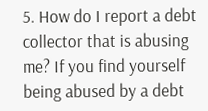5. How do I report a debt collector that is abusing me? If you find yourself being abused by a debt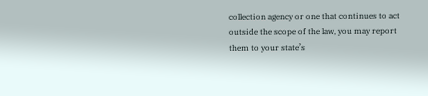collection agency or one that continues to act outside the scope of the law, you may report them to your state’s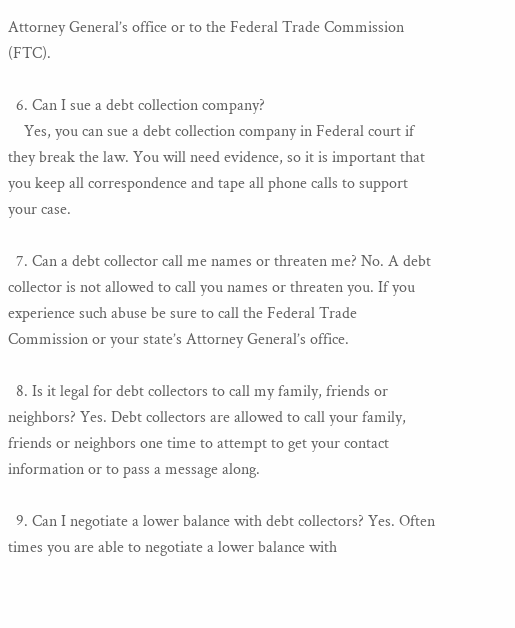Attorney General’s office or to the Federal Trade Commission (FTC).

  6. Can I sue a debt collection company?
    Yes, you can sue a debt collection company in Federal court if they break the law. You will need evidence, so it is important that you keep all correspondence and tape all phone calls to support your case.

  7. Can a debt collector call me names or threaten me? No. A debt collector is not allowed to call you names or threaten you. If you experience such abuse be sure to call the Federal Trade Commission or your state’s Attorney General’s office.

  8. Is it legal for debt collectors to call my family, friends or neighbors? Yes. Debt collectors are allowed to call your family, friends or neighbors one time to attempt to get your contact information or to pass a message along.

  9. Can I negotiate a lower balance with debt collectors? Yes. Often times you are able to negotiate a lower balance with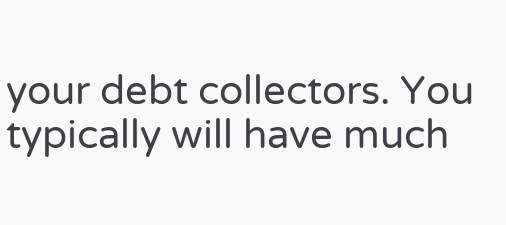your debt collectors. You typically will have much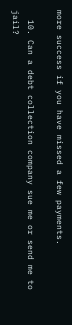more success if you have missed a few payments.

  10. Can a debt collection company sue me or send me to jail?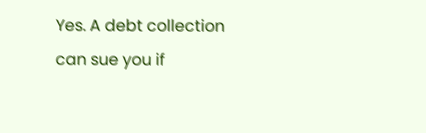Yes. A debt collection can sue you if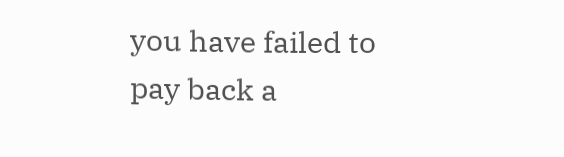you have failed to pay back a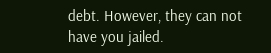debt. However, they can not have you jailed.